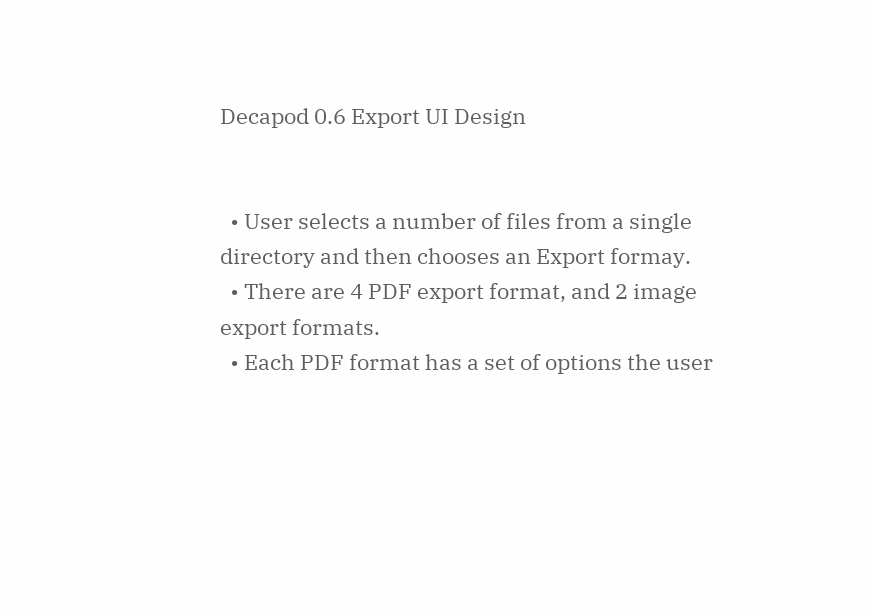Decapod 0.6 Export UI Design


  • User selects a number of files from a single directory and then chooses an Export formay.
  • There are 4 PDF export format, and 2 image export formats.
  • Each PDF format has a set of options the user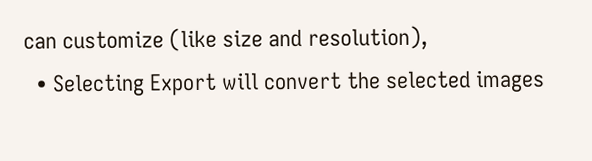can customize (like size and resolution),
  • Selecting Export will convert the selected images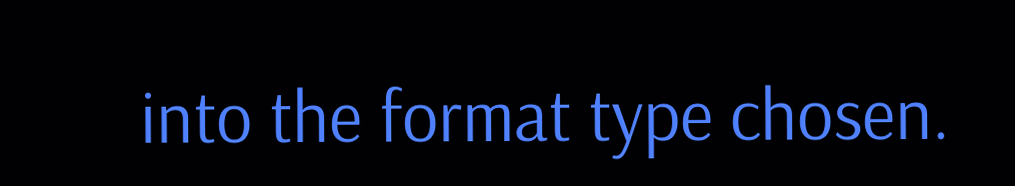into the format type chosen.